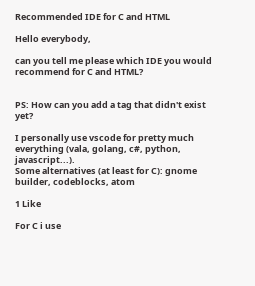Recommended IDE for C and HTML

Hello everybody,

can you tell me please which IDE you would recommend for C and HTML?


PS: How can you add a tag that didn't exist yet?

I personally use vscode for pretty much everything (vala, golang, c#, python, javascript...).
Some alternatives (at least for C): gnome builder, codeblocks, atom

1 Like

For C i use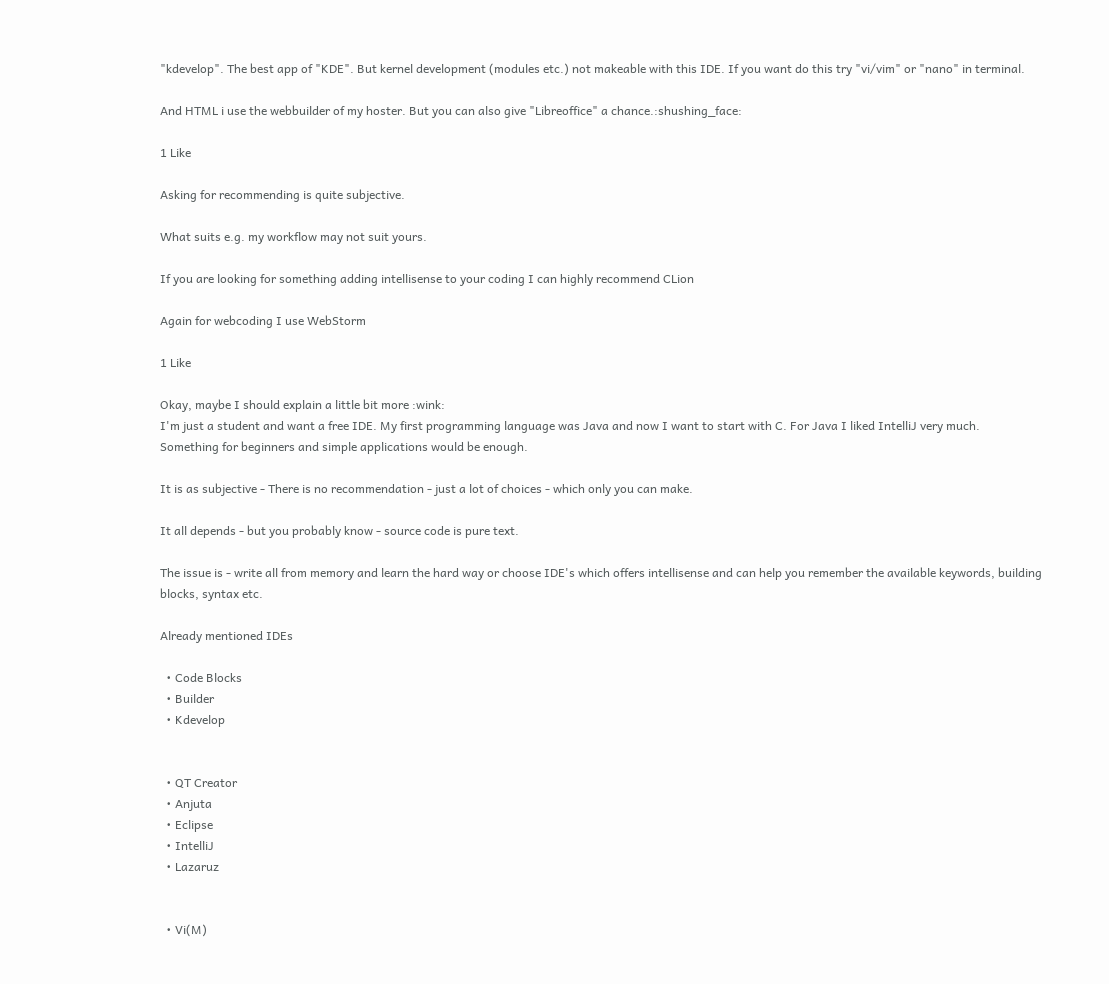"kdevelop". The best app of "KDE". But kernel development (modules etc.) not makeable with this IDE. If you want do this try "vi/vim" or "nano" in terminal.

And HTML i use the webbuilder of my hoster. But you can also give "Libreoffice" a chance.:shushing_face:

1 Like

Asking for recommending is quite subjective.

What suits e.g. my workflow may not suit yours.

If you are looking for something adding intellisense to your coding I can highly recommend CLion

Again for webcoding I use WebStorm

1 Like

Okay, maybe I should explain a little bit more :wink:
I'm just a student and want a free IDE. My first programming language was Java and now I want to start with C. For Java I liked IntelliJ very much.
Something for beginners and simple applications would be enough.

It is as subjective - There is no recommendation - just a lot of choices - which only you can make.

It all depends - but you probably know - source code is pure text.

The issue is - write all from memory and learn the hard way or choose IDE's which offers intellisense and can help you remember the available keywords, building blocks, syntax etc.

Already mentioned IDEs

  • Code Blocks
  • Builder
  • Kdevelop


  • QT Creator
  • Anjuta
  • Eclipse
  • IntelliJ
  • Lazaruz


  • Vi(M)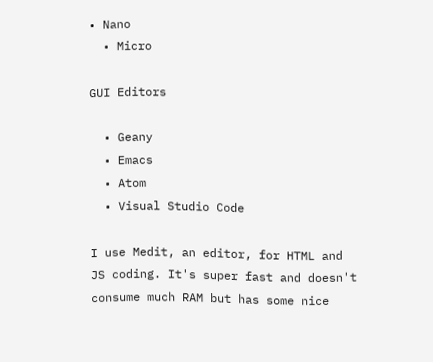• Nano
  • Micro

GUI Editors

  • Geany
  • Emacs
  • Atom
  • Visual Studio Code

I use Medit, an editor, for HTML and JS coding. It's super fast and doesn't consume much RAM but has some nice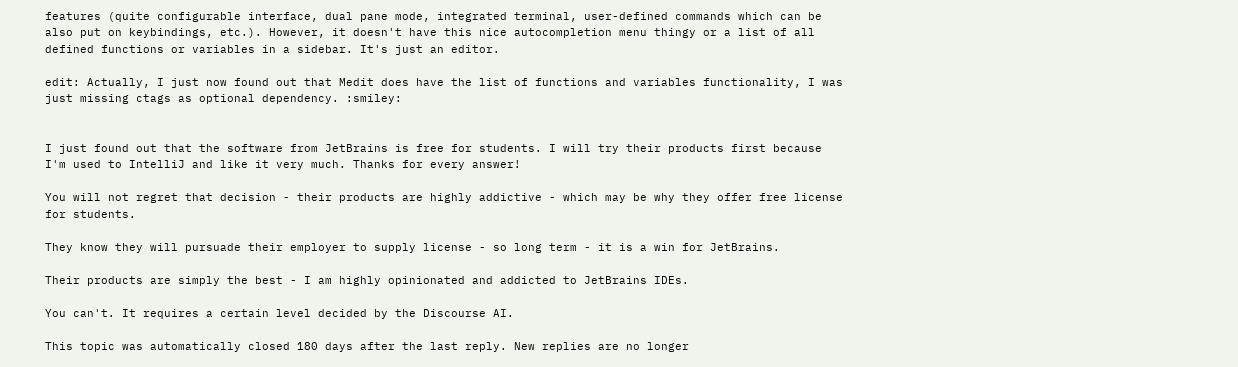features (quite configurable interface, dual pane mode, integrated terminal, user-defined commands which can be also put on keybindings, etc.). However, it doesn't have this nice autocompletion menu thingy or a list of all defined functions or variables in a sidebar. It's just an editor.

edit: Actually, I just now found out that Medit does have the list of functions and variables functionality, I was just missing ctags as optional dependency. :smiley:


I just found out that the software from JetBrains is free for students. I will try their products first because I'm used to IntelliJ and like it very much. Thanks for every answer!

You will not regret that decision - their products are highly addictive - which may be why they offer free license for students.

They know they will pursuade their employer to supply license - so long term - it is a win for JetBrains.

Their products are simply the best - I am highly opinionated and addicted to JetBrains IDEs.

You can't. It requires a certain level decided by the Discourse AI.

This topic was automatically closed 180 days after the last reply. New replies are no longer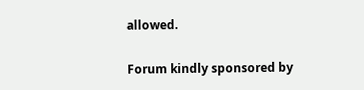allowed.

Forum kindly sponsored by